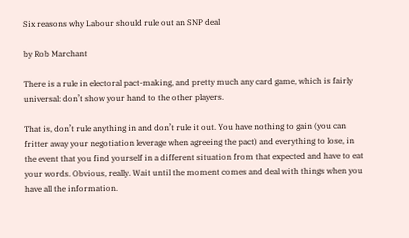Six reasons why Labour should rule out an SNP deal

by Rob Marchant

There is a rule in electoral pact-making, and pretty much any card game, which is fairly universal: don’t show your hand to the other players.

That is, don’t rule anything in and don’t rule it out. You have nothing to gain (you can fritter away your negotiation leverage when agreeing the pact) and everything to lose, in the event that you find yourself in a different situation from that expected and have to eat your words. Obvious, really. Wait until the moment comes and deal with things when you have all the information.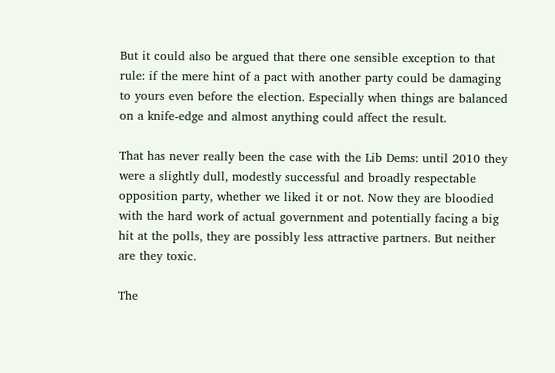But it could also be argued that there one sensible exception to that rule: if the mere hint of a pact with another party could be damaging to yours even before the election. Especially when things are balanced on a knife-edge and almost anything could affect the result.

That has never really been the case with the Lib Dems: until 2010 they were a slightly dull, modestly successful and broadly respectable opposition party, whether we liked it or not. Now they are bloodied with the hard work of actual government and potentially facing a big hit at the polls, they are possibly less attractive partners. But neither are they toxic.

The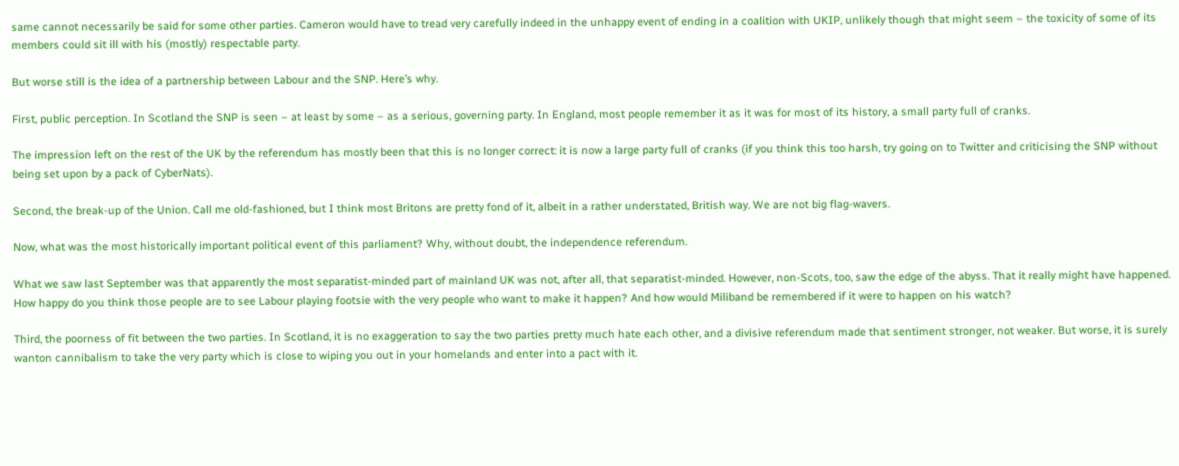same cannot necessarily be said for some other parties. Cameron would have to tread very carefully indeed in the unhappy event of ending in a coalition with UKIP, unlikely though that might seem – the toxicity of some of its members could sit ill with his (mostly) respectable party.

But worse still is the idea of a partnership between Labour and the SNP. Here’s why.

First, public perception. In Scotland the SNP is seen – at least by some – as a serious, governing party. In England, most people remember it as it was for most of its history, a small party full of cranks.

The impression left on the rest of the UK by the referendum has mostly been that this is no longer correct: it is now a large party full of cranks (if you think this too harsh, try going on to Twitter and criticising the SNP without being set upon by a pack of CyberNats).

Second, the break-up of the Union. Call me old-fashioned, but I think most Britons are pretty fond of it, albeit in a rather understated, British way. We are not big flag-wavers.

Now, what was the most historically important political event of this parliament? Why, without doubt, the independence referendum.

What we saw last September was that apparently the most separatist-minded part of mainland UK was not, after all, that separatist-minded. However, non-Scots, too, saw the edge of the abyss. That it really might have happened. How happy do you think those people are to see Labour playing footsie with the very people who want to make it happen? And how would Miliband be remembered if it were to happen on his watch?

Third, the poorness of fit between the two parties. In Scotland, it is no exaggeration to say the two parties pretty much hate each other, and a divisive referendum made that sentiment stronger, not weaker. But worse, it is surely wanton cannibalism to take the very party which is close to wiping you out in your homelands and enter into a pact with it.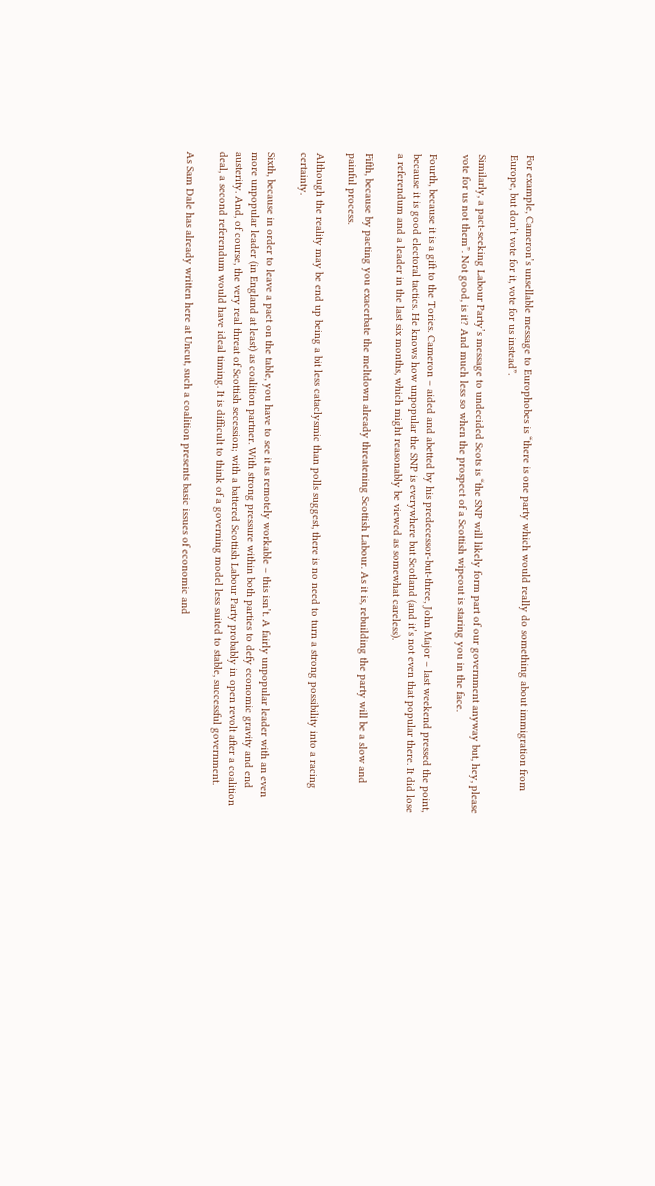For example, Cameron’s unsellable message to Europhobes is “there is one party which would really do something about immigration from Europe, but don’t vote for it, vote for us instead”.

Similarly, a pact-seeking Labour Party’s message to undecided Scots is “the SNP will likely form part of our government anyway but, hey, please vote for us not them”. Not good, is it? And much less so when the prospect of a Scottish wipeout is staring you in the face.

Fourth, because it is a gift to the Tories. Cameron – aided and abetted by his predecessor-but-three, John Major – last weekend pressed the point, because it is good electoral tactics. He knows how unpopular the SNP is everywhere but Scotland (and it’s not even that popular there. It did lose a referendum and a leader in the last six months, which might reasonably be viewed as somewhat careless).

Fifth, because by pacting you exacerbate the meltdown already threatening Scottish Labour. As it is, rebuilding the party will be a slow and painful process.

Although the reality may be end up being a bit less cataclysmic than polls suggest, there is no need to turn a strong possibility into a racing certainty.

Sixth, because in order to leave a pact on the table, you have to see it as remotely workable – this isn’t. A fairly unpopular leader with an even more unpopular leader (in England at least) as coalition partner. With strong pressure within both parties to defy economic gravity and end austerity. And, of course, the very real threat of Scottish secession; with a battered Scottish Labour Party probably in open revolt after a coalition deal, a second referendum would have ideal timing. It is difficult to think of a governing model less suited to stable, successful government.

As Sam Dale has already written here at Uncut, such a coalition presents basic issues of economic and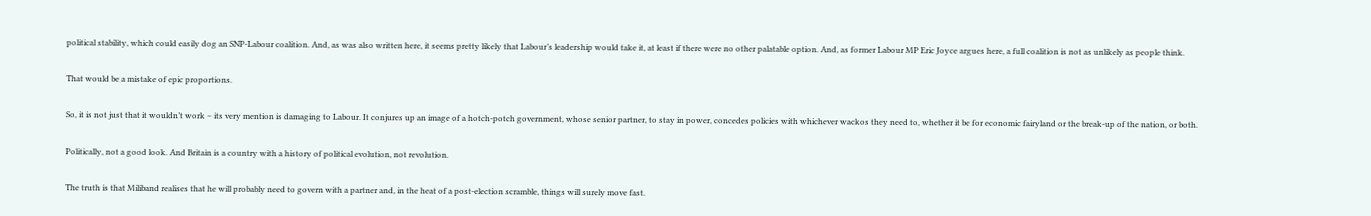political stability, which could easily dog an SNP-Labour coalition. And, as was also written here, it seems pretty likely that Labour’s leadership would take it, at least if there were no other palatable option. And, as former Labour MP Eric Joyce argues here, a full coalition is not as unlikely as people think.

That would be a mistake of epic proportions.

So, it is not just that it wouldn’t work – its very mention is damaging to Labour. It conjures up an image of a hotch-potch government, whose senior partner, to stay in power, concedes policies with whichever wackos they need to, whether it be for economic fairyland or the break-up of the nation, or both.

Politically, not a good look. And Britain is a country with a history of political evolution, not revolution.

The truth is that Miliband realises that he will probably need to govern with a partner and, in the heat of a post-election scramble, things will surely move fast.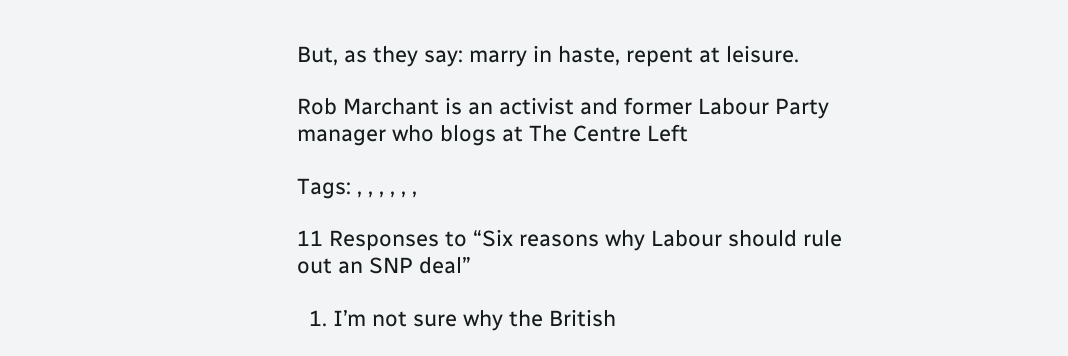But, as they say: marry in haste, repent at leisure.

Rob Marchant is an activist and former Labour Party manager who blogs at The Centre Left

Tags: , , , , , ,

11 Responses to “Six reasons why Labour should rule out an SNP deal”

  1. I’m not sure why the British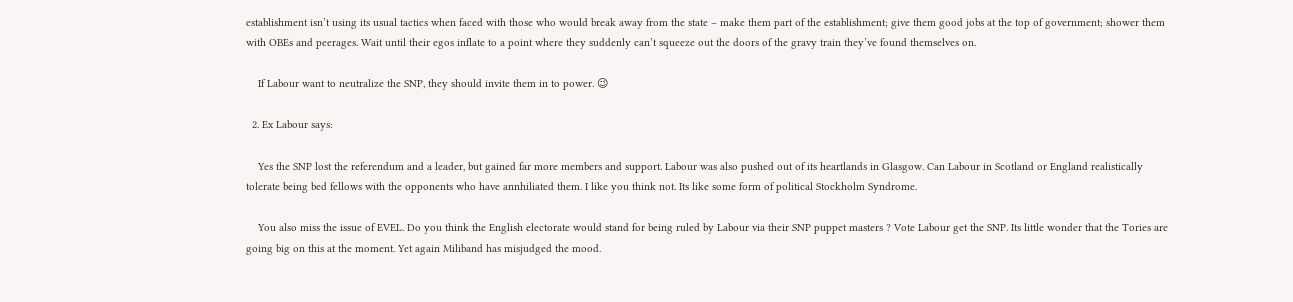establishment isn’t using its usual tactics when faced with those who would break away from the state – make them part of the establishment; give them good jobs at the top of government; shower them with OBEs and peerages. Wait until their egos inflate to a point where they suddenly can’t squeeze out the doors of the gravy train they’ve found themselves on.

    If Labour want to neutralize the SNP, they should invite them in to power. 😉

  2. Ex Labour says:

    Yes the SNP lost the referendum and a leader, but gained far more members and support. Labour was also pushed out of its heartlands in Glasgow. Can Labour in Scotland or England realistically tolerate being bed fellows with the opponents who have annhiliated them. I like you think not. Its like some form of political Stockholm Syndrome.

    You also miss the issue of EVEL. Do you think the English electorate would stand for being ruled by Labour via their SNP puppet masters ? Vote Labour get the SNP. Its little wonder that the Tories are going big on this at the moment. Yet again Miliband has misjudged the mood.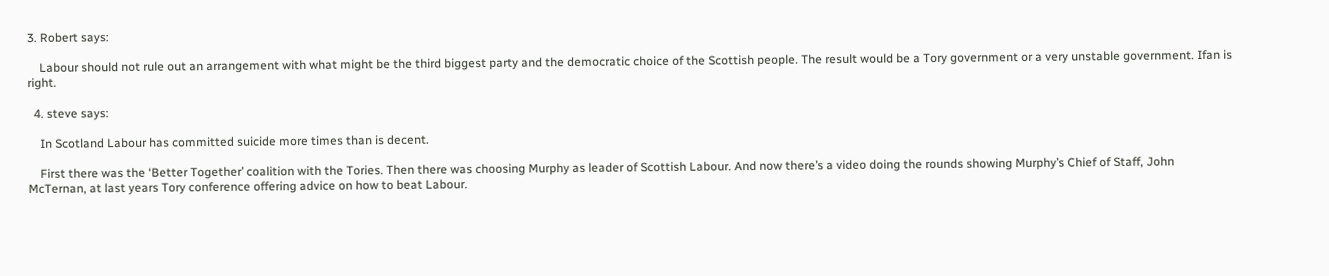3. Robert says:

    Labour should not rule out an arrangement with what might be the third biggest party and the democratic choice of the Scottish people. The result would be a Tory government or a very unstable government. Ifan is right.

  4. steve says:

    In Scotland Labour has committed suicide more times than is decent.

    First there was the ‘Better Together’ coalition with the Tories. Then there was choosing Murphy as leader of Scottish Labour. And now there’s a video doing the rounds showing Murphy’s Chief of Staff, John McTernan, at last years Tory conference offering advice on how to beat Labour.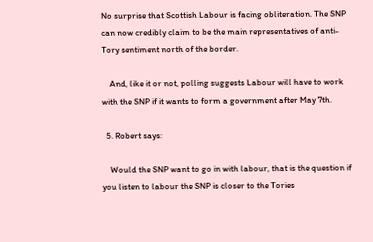No surprise that Scottish Labour is facing obliteration. The SNP can now credibly claim to be the main representatives of anti-Tory sentiment north of the border.

    And, like it or not, polling suggests Labour will have to work with the SNP if it wants to form a government after May 7th.

  5. Robert says:

    Would the SNP want to go in with labour, that is the question if you listen to labour the SNP is closer to the Tories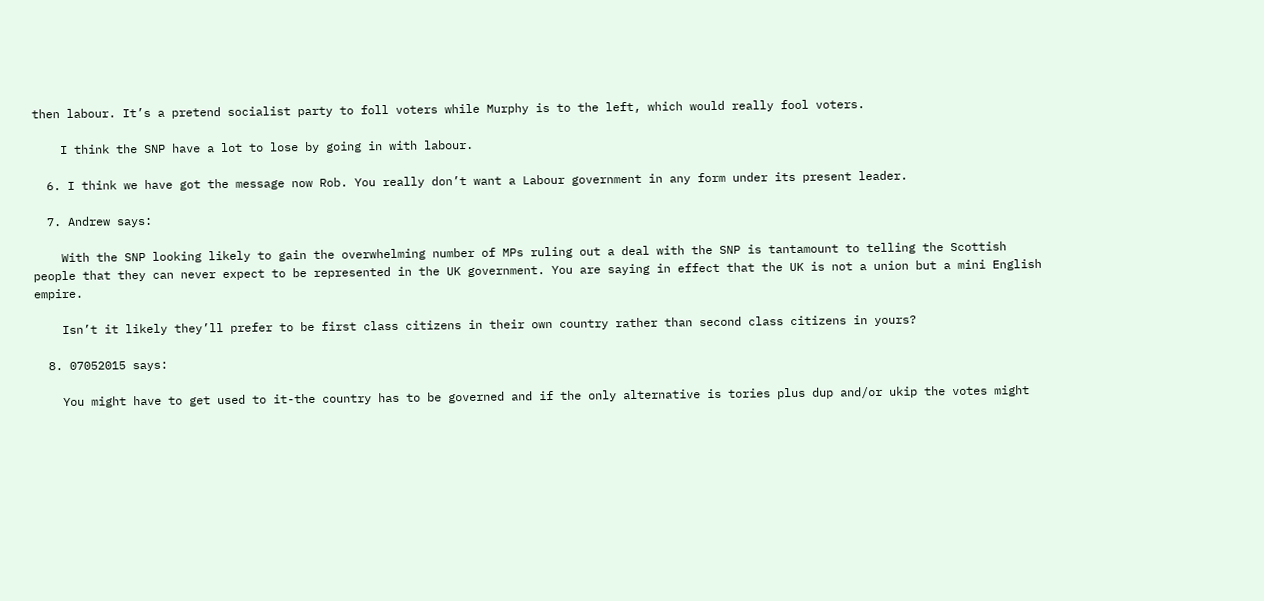then labour. It’s a pretend socialist party to foll voters while Murphy is to the left, which would really fool voters.

    I think the SNP have a lot to lose by going in with labour.

  6. I think we have got the message now Rob. You really don’t want a Labour government in any form under its present leader.

  7. Andrew says:

    With the SNP looking likely to gain the overwhelming number of MPs ruling out a deal with the SNP is tantamount to telling the Scottish people that they can never expect to be represented in the UK government. You are saying in effect that the UK is not a union but a mini English empire.

    Isn’t it likely they’ll prefer to be first class citizens in their own country rather than second class citizens in yours?

  8. 07052015 says:

    You might have to get used to it-the country has to be governed and if the only alternative is tories plus dup and/or ukip the votes might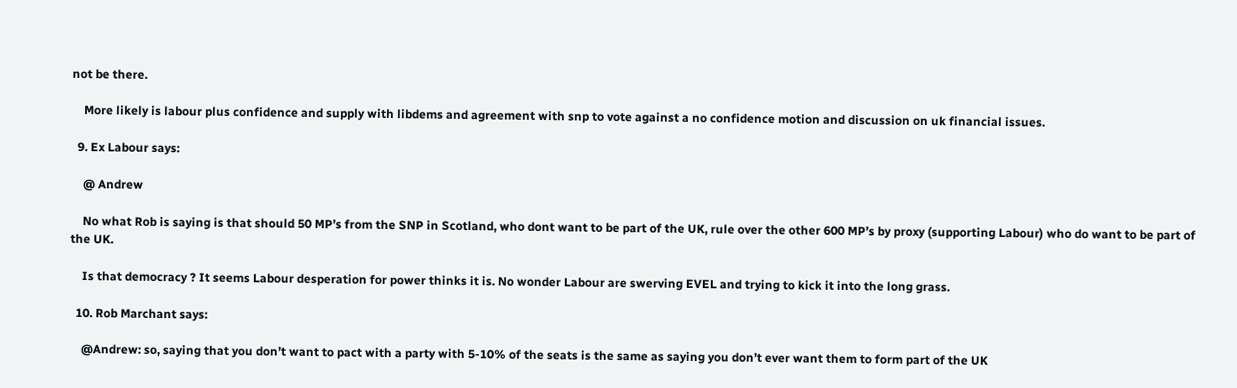not be there.

    More likely is labour plus confidence and supply with libdems and agreement with snp to vote against a no confidence motion and discussion on uk financial issues.

  9. Ex Labour says:

    @ Andrew

    No what Rob is saying is that should 50 MP’s from the SNP in Scotland, who dont want to be part of the UK, rule over the other 600 MP’s by proxy (supporting Labour) who do want to be part of the UK.

    Is that democracy ? It seems Labour desperation for power thinks it is. No wonder Labour are swerving EVEL and trying to kick it into the long grass.

  10. Rob Marchant says:

    @Andrew: so, saying that you don’t want to pact with a party with 5-10% of the seats is the same as saying you don’t ever want them to form part of the UK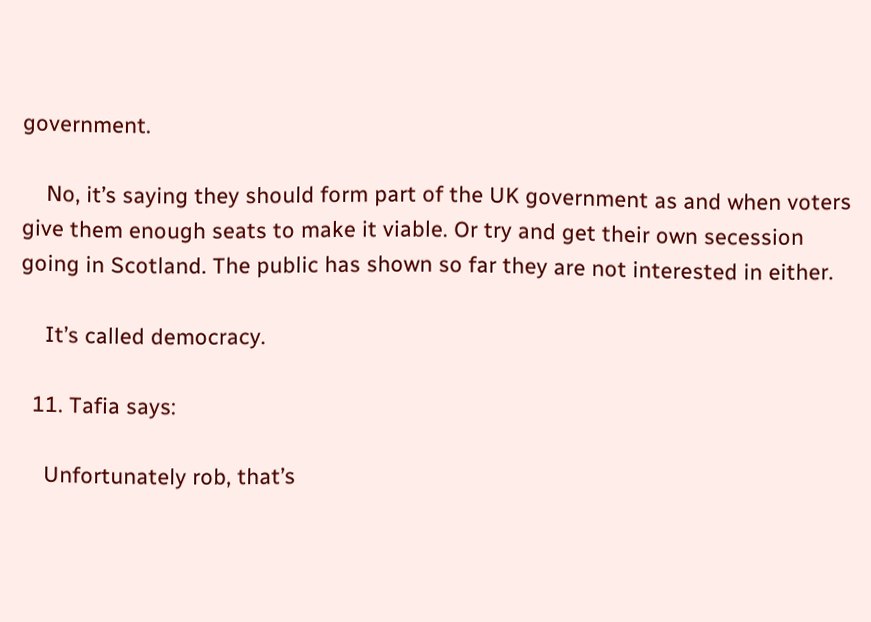government.

    No, it’s saying they should form part of the UK government as and when voters give them enough seats to make it viable. Or try and get their own secession going in Scotland. The public has shown so far they are not interested in either.

    It’s called democracy.

  11. Tafia says:

    Unfortunately rob, that’s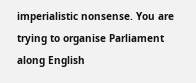imperialistic nonsense. You are trying to organise Parliament along English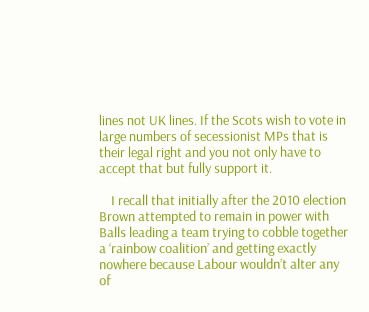lines not UK lines. If the Scots wish to vote in large numbers of secessionist MPs that is their legal right and you not only have to accept that but fully support it.

    I recall that initially after the 2010 election Brown attempted to remain in power with Balls leading a team trying to cobble together a ‘rainbow coalition’ and getting exactly nowhere because Labour wouldn’t alter any of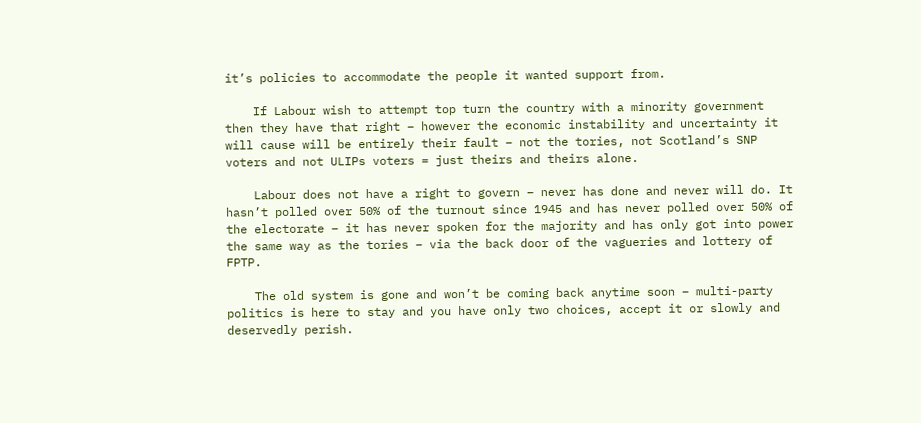it’s policies to accommodate the people it wanted support from.

    If Labour wish to attempt top turn the country with a minority government then they have that right – however the economic instability and uncertainty it will cause will be entirely their fault – not the tories, not Scotland’s SNP voters and not ULIPs voters = just theirs and theirs alone.

    Labour does not have a right to govern – never has done and never will do. It hasn’t polled over 50% of the turnout since 1945 and has never polled over 50% of the electorate – it has never spoken for the majority and has only got into power the same way as the tories – via the back door of the vagueries and lottery of FPTP.

    The old system is gone and won’t be coming back anytime soon – multi-party politics is here to stay and you have only two choices, accept it or slowly and deservedly perish.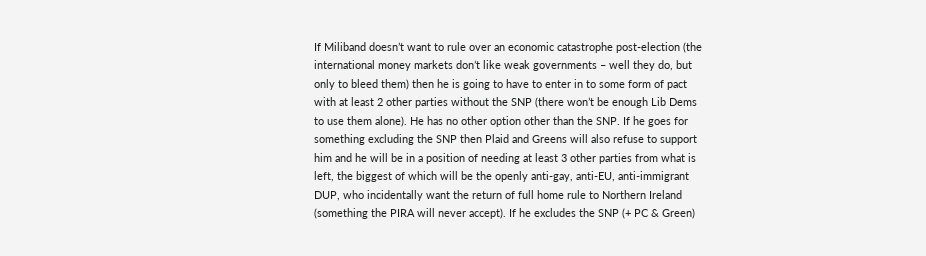If Miliband doesn’t want to rule over an economic catastrophe post-election (the international money markets don’t like weak governments – well they do, but only to bleed them) then he is going to have to enter in to some form of pact with at least 2 other parties without the SNP (there won’t be enough Lib Dems to use them alone). He has no other option other than the SNP. If he goes for something excluding the SNP then Plaid and Greens will also refuse to support him and he will be in a position of needing at least 3 other parties from what is left, the biggest of which will be the openly anti-gay, anti-EU, anti-immigrant DUP, who incidentally want the return of full home rule to Northern Ireland (something the PIRA will never accept). If he excludes the SNP (+ PC & Green)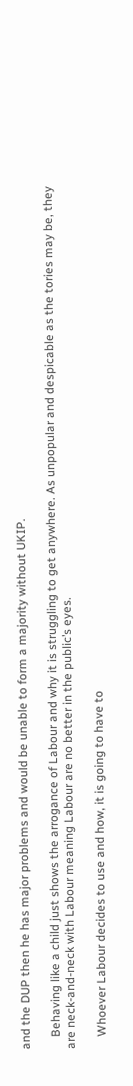and the DUP then he has major problems and would be unable to form a majority without UKIP.

    Behaving like a child just shows the arrogance of Labour and why it is struggling to get anywhere. As unpopular and despicable as the tories may be, they are neck-and-neck with Labour meaning Labour are no better in the public’s eyes.

    Whoever Labour decides to use and how, it is going to have to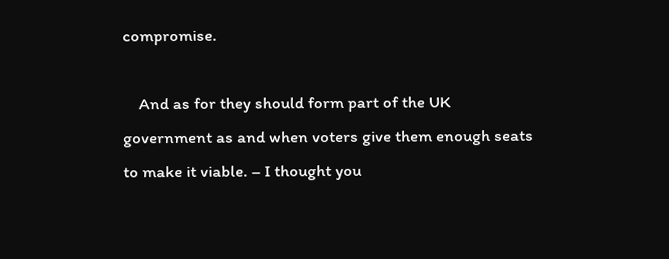compromise.

    And as for they should form part of the UK government as and when voters give them enough seats to make it viable. – I thought you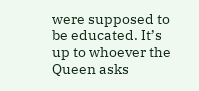were supposed to be educated. It’s up to whoever the Queen asks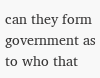can they form government as to who that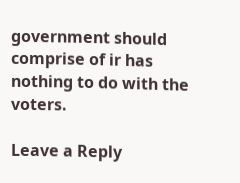government should comprise of ir has nothing to do with the voters.

Leave a Reply